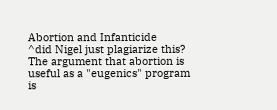Abortion and Infanticide
^did Nigel just plagiarize this?
The argument that abortion is useful as a "eugenics" program is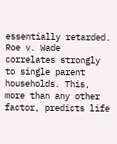essentially retarded. Roe v. Wade correlates strongly to single parent households. This, more than any other factor, predicts life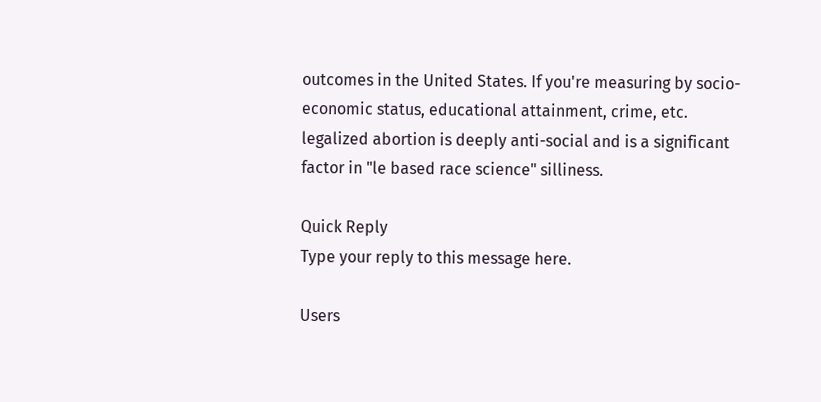outcomes in the United States. If you're measuring by socio-economic status, educational attainment, crime, etc. legalized abortion is deeply anti-social and is a significant factor in "le based race science" silliness.

Quick Reply
Type your reply to this message here.

Users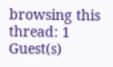browsing this thread: 1 Guest(s)